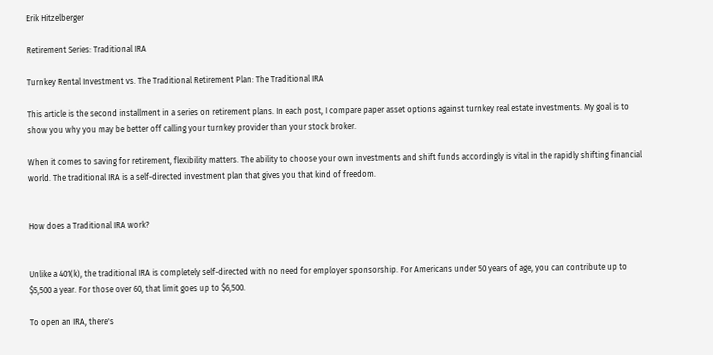Erik Hitzelberger

Retirement Series: Traditional IRA

Turnkey Rental Investment vs. The Traditional Retirement Plan: The Traditional IRA

This article is the second installment in a series on retirement plans. In each post, I compare paper asset options against turnkey real estate investments. My goal is to show you why you may be better off calling your turnkey provider than your stock broker.

When it comes to saving for retirement, flexibility matters. The ability to choose your own investments and shift funds accordingly is vital in the rapidly shifting financial world. The traditional IRA is a self-directed investment plan that gives you that kind of freedom.


How does a Traditional IRA work?


Unlike a 401(k), the traditional IRA is completely self-directed with no need for employer sponsorship. For Americans under 50 years of age, you can contribute up to $5,500 a year. For those over 60, that limit goes up to $6,500.

To open an IRA, there's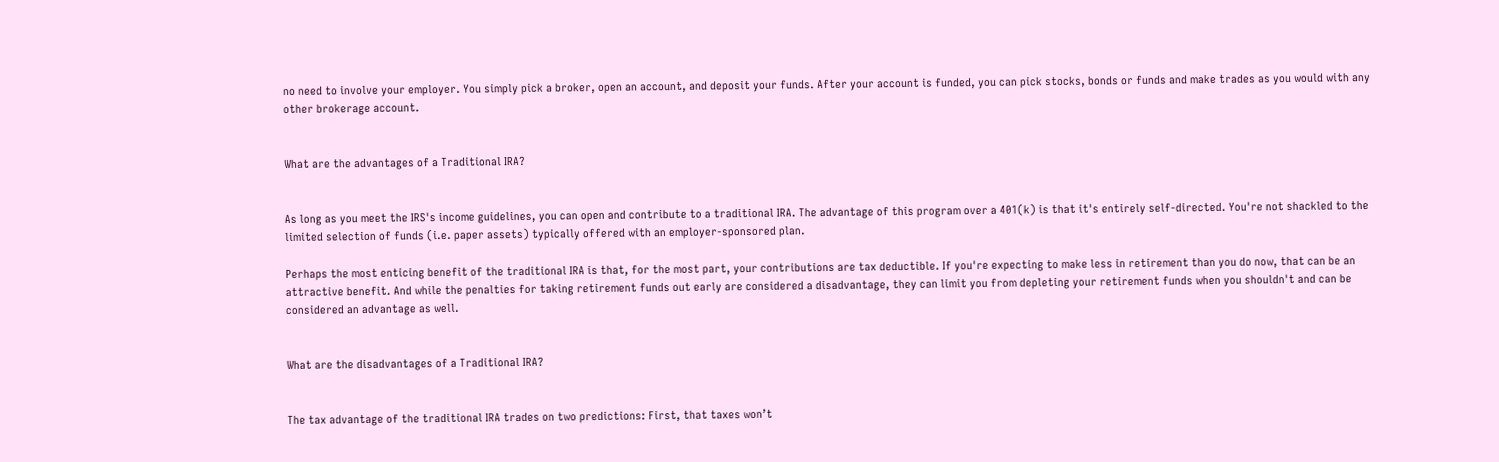no need to involve your employer. You simply pick a broker, open an account, and deposit your funds. After your account is funded, you can pick stocks, bonds or funds and make trades as you would with any other brokerage account.


What are the advantages of a Traditional IRA?


As long as you meet the IRS's income guidelines, you can open and contribute to a traditional IRA. The advantage of this program over a 401(k) is that it's entirely self-directed. You're not shackled to the limited selection of funds (i.e. paper assets) typically offered with an employer-sponsored plan.

Perhaps the most enticing benefit of the traditional IRA is that, for the most part, your contributions are tax deductible. If you're expecting to make less in retirement than you do now, that can be an attractive benefit. And while the penalties for taking retirement funds out early are considered a disadvantage, they can limit you from depleting your retirement funds when you shouldn't and can be considered an advantage as well.


What are the disadvantages of a Traditional IRA?


The tax advantage of the traditional IRA trades on two predictions: First, that taxes won’t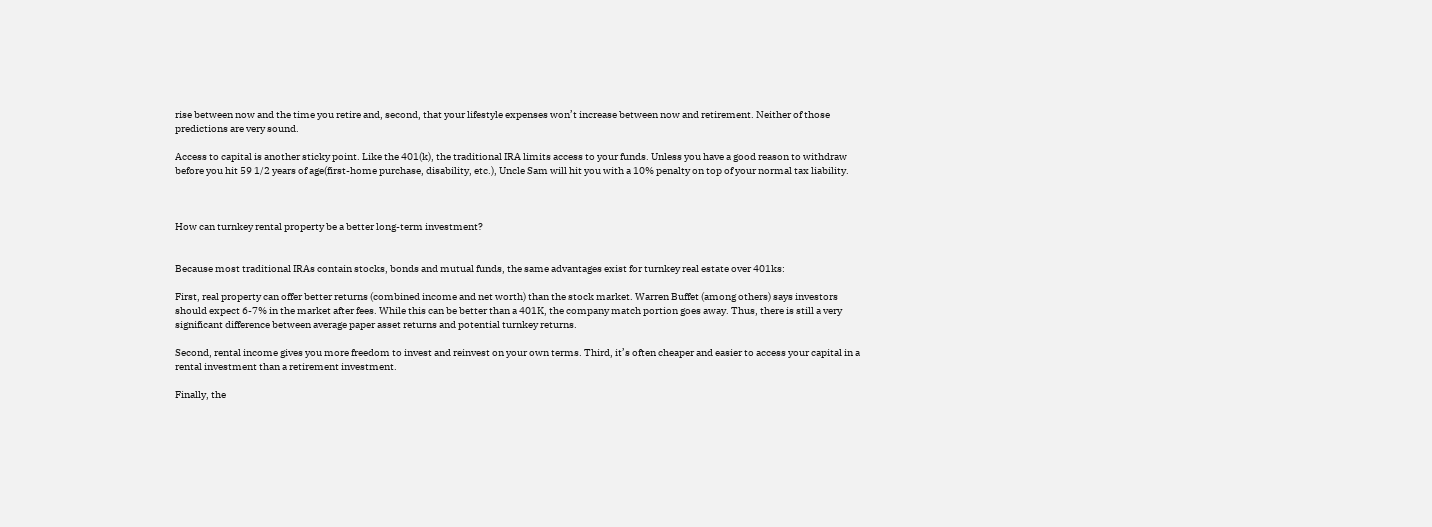rise between now and the time you retire and, second, that your lifestyle expenses won’t increase between now and retirement. Neither of those predictions are very sound.

Access to capital is another sticky point. Like the 401(k), the traditional IRA limits access to your funds. Unless you have a good reason to withdraw before you hit 59 1/2 years of age(first-home purchase, disability, etc.), Uncle Sam will hit you with a 10% penalty on top of your normal tax liability.



How can turnkey rental property be a better long-term investment?


Because most traditional IRAs contain stocks, bonds and mutual funds, the same advantages exist for turnkey real estate over 401ks:

First, real property can offer better returns (combined income and net worth) than the stock market. Warren Buffet (among others) says investors should expect 6-7% in the market after fees. While this can be better than a 401K, the company match portion goes away. Thus, there is still a very significant difference between average paper asset returns and potential turnkey returns.

Second, rental income gives you more freedom to invest and reinvest on your own terms. Third, it’s often cheaper and easier to access your capital in a rental investment than a retirement investment.

Finally, the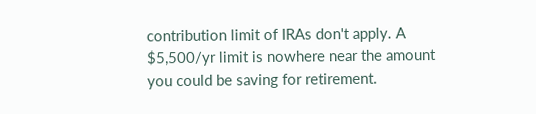contribution limit of IRAs don't apply. A $5,500/yr limit is nowhere near the amount you could be saving for retirement.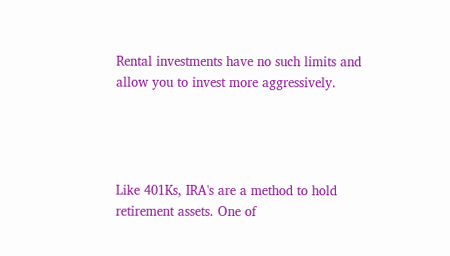Rental investments have no such limits and allow you to invest more aggressively.




Like 401Ks, IRA's are a method to hold retirement assets. One of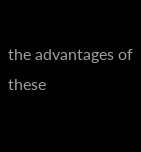the advantages of these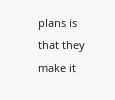plans is that they make it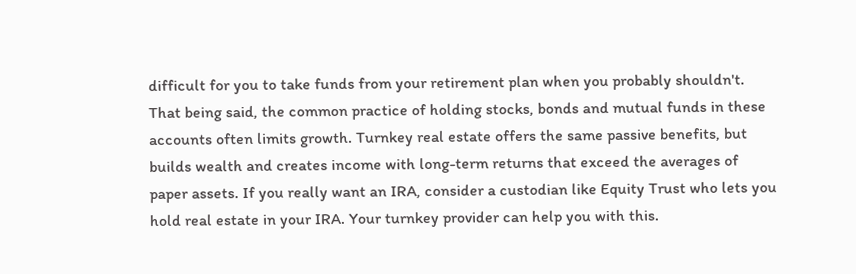difficult for you to take funds from your retirement plan when you probably shouldn't. That being said, the common practice of holding stocks, bonds and mutual funds in these accounts often limits growth. Turnkey real estate offers the same passive benefits, but builds wealth and creates income with long-term returns that exceed the averages of paper assets. If you really want an IRA, consider a custodian like Equity Trust who lets you hold real estate in your IRA. Your turnkey provider can help you with this.